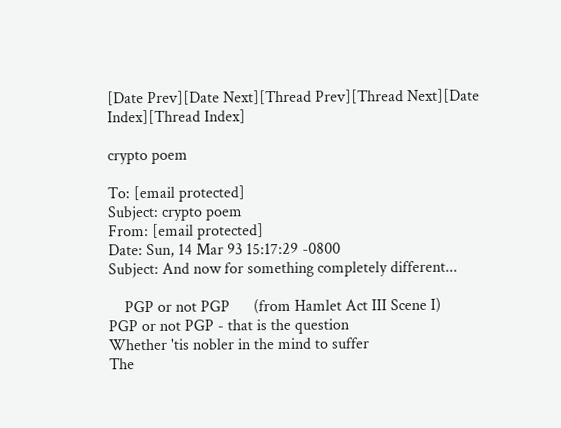[Date Prev][Date Next][Thread Prev][Thread Next][Date Index][Thread Index]

crypto poem

To: [email protected]
Subject: crypto poem
From: [email protected]
Date: Sun, 14 Mar 93 15:17:29 -0800
Subject: And now for something completely different...

    PGP or not PGP      (from Hamlet Act III Scene I)
PGP or not PGP - that is the question
Whether 'tis nobler in the mind to suffer
The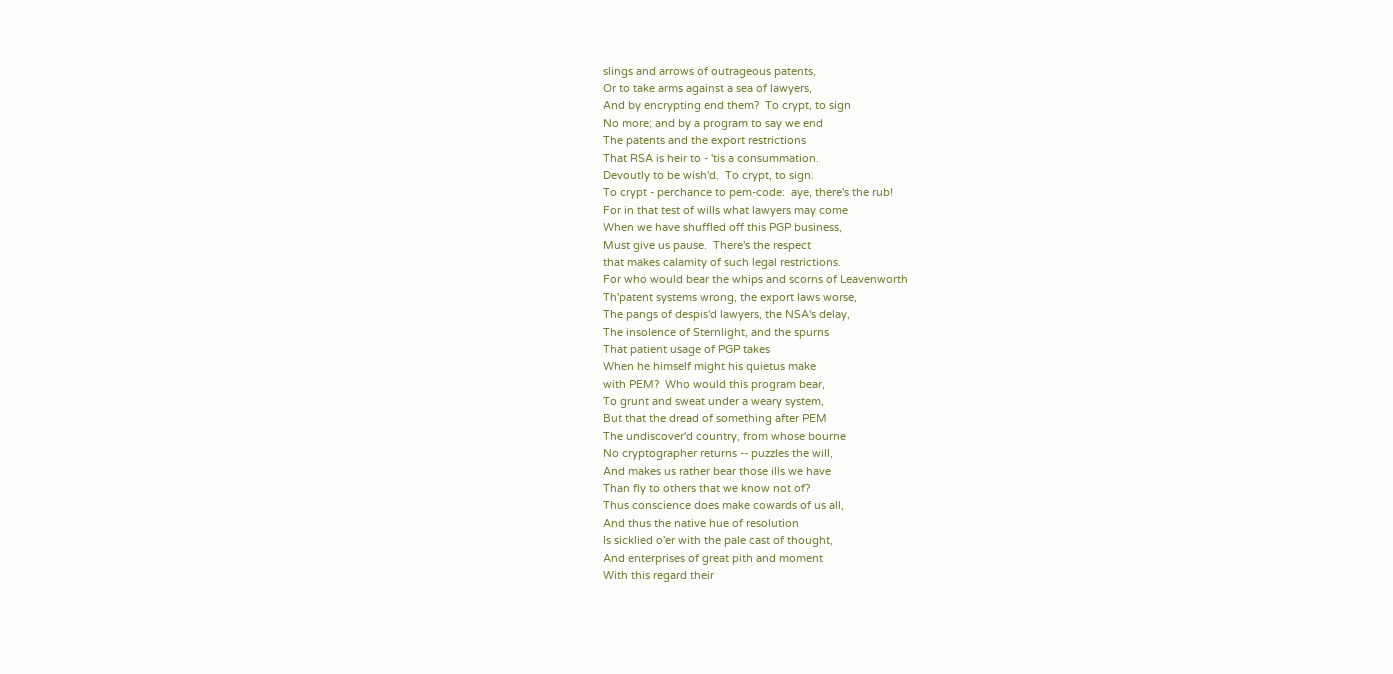slings and arrows of outrageous patents,
Or to take arms against a sea of lawyers,
And by encrypting end them?  To crypt, to sign
No more; and by a program to say we end
The patents and the export restrictions
That RSA is heir to - 'tis a consummation.
Devoutly to be wish'd.  To crypt, to sign.
To crypt - perchance to pem-code:  aye, there's the rub!
For in that test of wills what lawyers may come
When we have shuffled off this PGP business,
Must give us pause.  There's the respect
that makes calamity of such legal restrictions.
For who would bear the whips and scorns of Leavenworth
Th'patent systems wrong, the export laws worse,
The pangs of despis'd lawyers, the NSA's delay,
The insolence of Sternlight, and the spurns
That patient usage of PGP takes
When he himself might his quietus make
with PEM?  Who would this program bear,
To grunt and sweat under a weary system,
But that the dread of something after PEM
The undiscover'd country, from whose bourne
No cryptographer returns -- puzzles the will,
And makes us rather bear those ills we have
Than fly to others that we know not of?
Thus conscience does make cowards of us all,
And thus the native hue of resolution
Is sicklied o'er with the pale cast of thought,
And enterprises of great pith and moment
With this regard their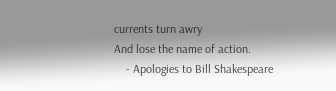currents turn awry
And lose the name of action.
    - Apologies to Bill Shakespeare